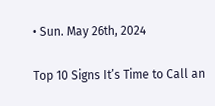• Sun. May 26th, 2024

Top 10 Signs It’s Time to Call an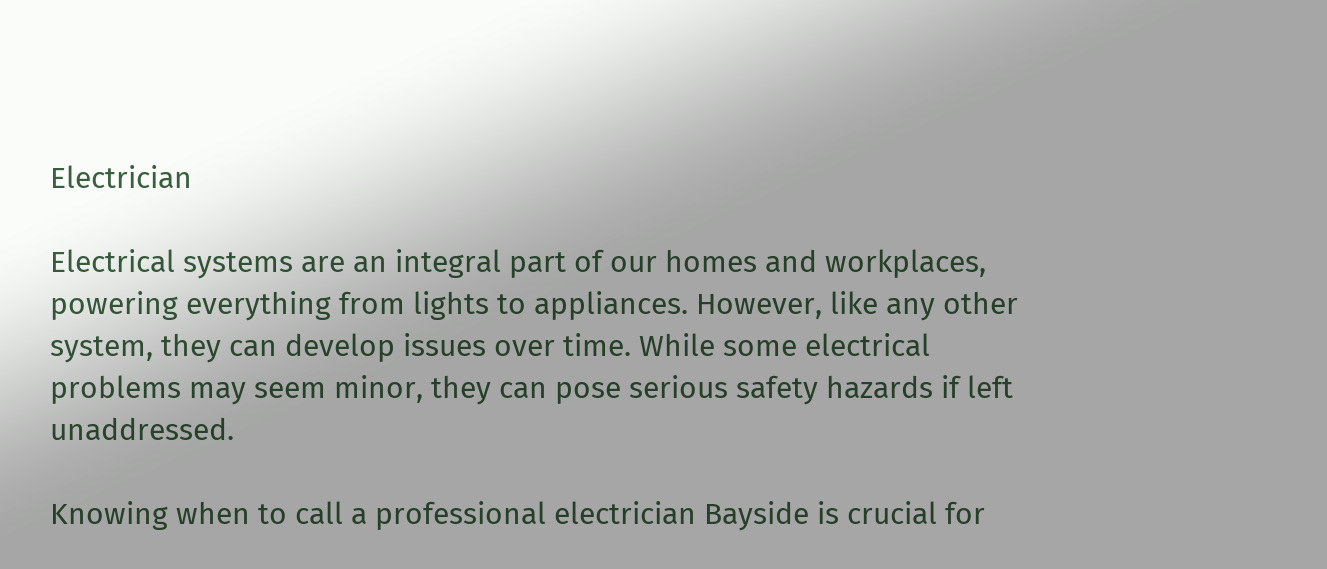Electrician

Electrical systems are an integral part of our homes and workplaces, powering everything from lights to appliances. However, like any other system, they can develop issues over time. While some electrical problems may seem minor, they can pose serious safety hazards if left unaddressed.

Knowing when to call a professional electrician Bayside is crucial for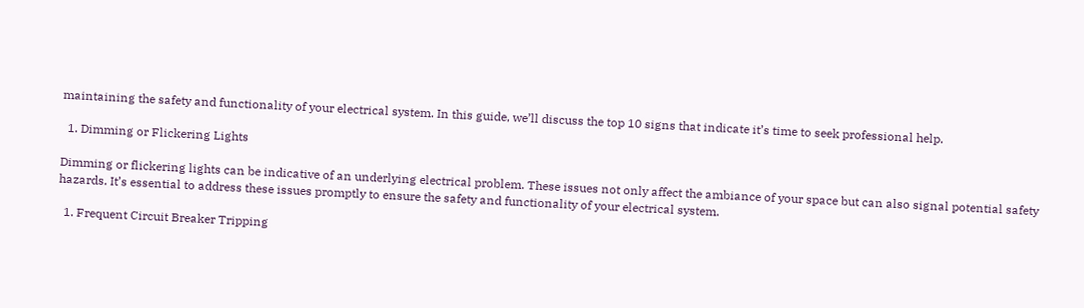maintaining the safety and functionality of your electrical system. In this guide, we’ll discuss the top 10 signs that indicate it’s time to seek professional help.

  1. Dimming or Flickering Lights

Dimming or flickering lights can be indicative of an underlying electrical problem. These issues not only affect the ambiance of your space but can also signal potential safety hazards. It’s essential to address these issues promptly to ensure the safety and functionality of your electrical system.

  1. Frequent Circuit Breaker Tripping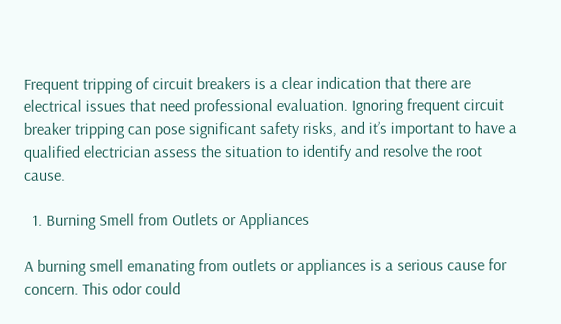Frequent tripping of circuit breakers is a clear indication that there are electrical issues that need professional evaluation. Ignoring frequent circuit breaker tripping can pose significant safety risks, and it’s important to have a qualified electrician assess the situation to identify and resolve the root cause.

  1. Burning Smell from Outlets or Appliances

A burning smell emanating from outlets or appliances is a serious cause for concern. This odor could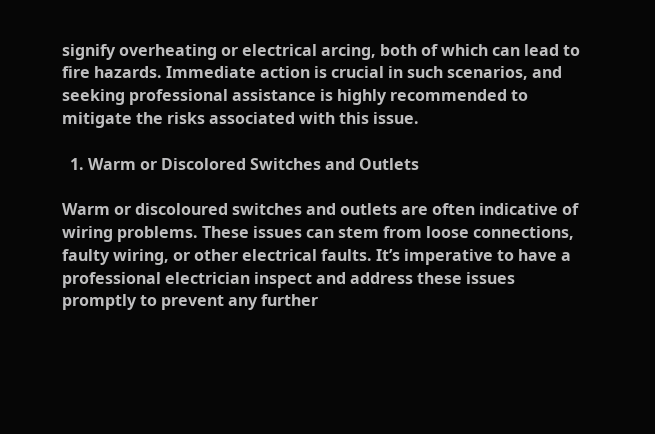signify overheating or electrical arcing, both of which can lead to fire hazards. Immediate action is crucial in such scenarios, and seeking professional assistance is highly recommended to mitigate the risks associated with this issue.

  1. Warm or Discolored Switches and Outlets

Warm or discoloured switches and outlets are often indicative of wiring problems. These issues can stem from loose connections, faulty wiring, or other electrical faults. It’s imperative to have a professional electrician inspect and address these issues promptly to prevent any further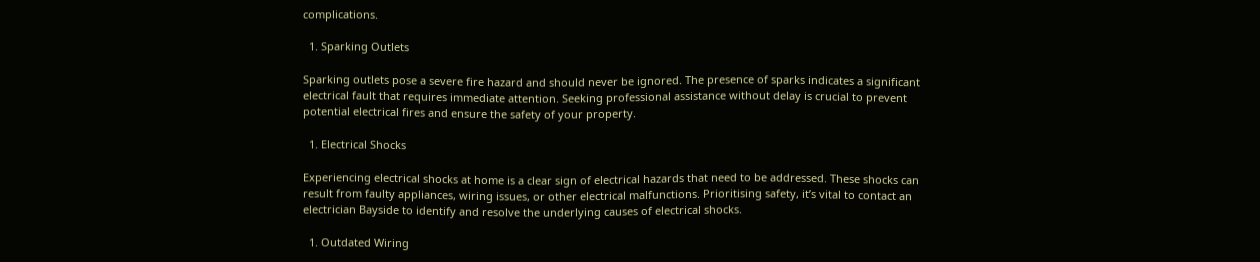complications.

  1. Sparking Outlets

Sparking outlets pose a severe fire hazard and should never be ignored. The presence of sparks indicates a significant electrical fault that requires immediate attention. Seeking professional assistance without delay is crucial to prevent potential electrical fires and ensure the safety of your property.

  1. Electrical Shocks

Experiencing electrical shocks at home is a clear sign of electrical hazards that need to be addressed. These shocks can result from faulty appliances, wiring issues, or other electrical malfunctions. Prioritising safety, it’s vital to contact an electrician Bayside to identify and resolve the underlying causes of electrical shocks.

  1. Outdated Wiring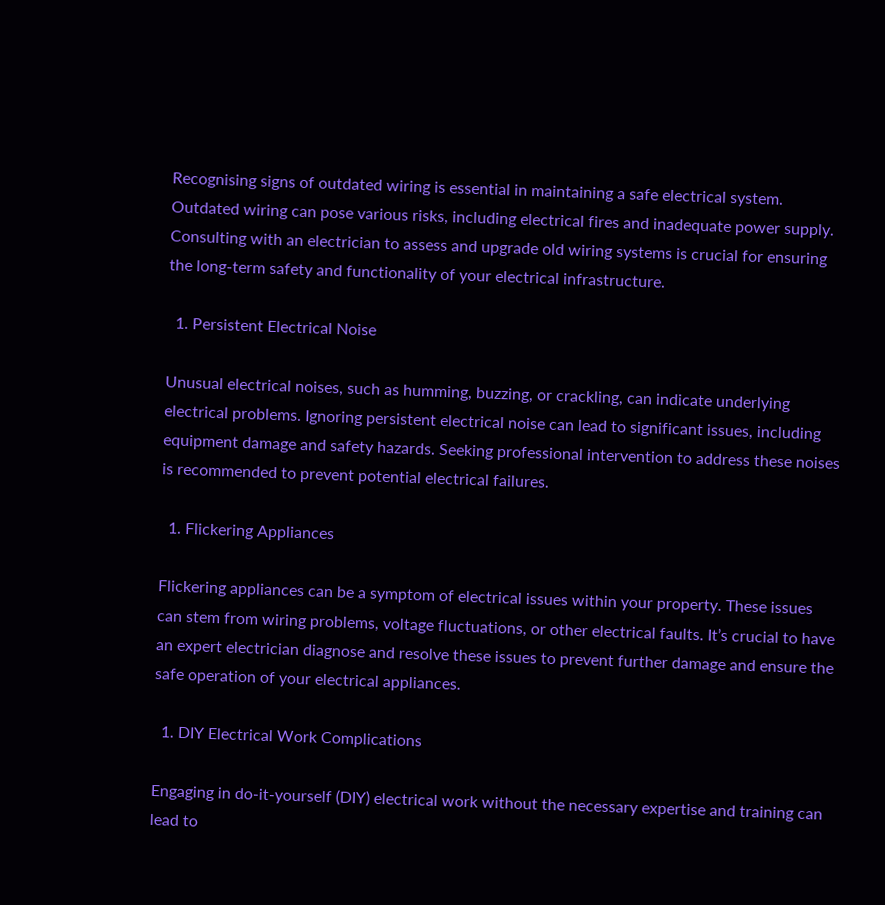Recognising signs of outdated wiring is essential in maintaining a safe electrical system. Outdated wiring can pose various risks, including electrical fires and inadequate power supply. Consulting with an electrician to assess and upgrade old wiring systems is crucial for ensuring the long-term safety and functionality of your electrical infrastructure.

  1. Persistent Electrical Noise

Unusual electrical noises, such as humming, buzzing, or crackling, can indicate underlying electrical problems. Ignoring persistent electrical noise can lead to significant issues, including equipment damage and safety hazards. Seeking professional intervention to address these noises is recommended to prevent potential electrical failures.

  1. Flickering Appliances

Flickering appliances can be a symptom of electrical issues within your property. These issues can stem from wiring problems, voltage fluctuations, or other electrical faults. It’s crucial to have an expert electrician diagnose and resolve these issues to prevent further damage and ensure the safe operation of your electrical appliances.

  1. DIY Electrical Work Complications

Engaging in do-it-yourself (DIY) electrical work without the necessary expertise and training can lead to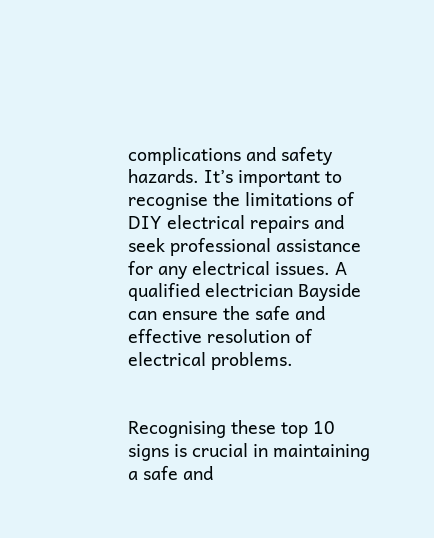complications and safety hazards. It’s important to recognise the limitations of DIY electrical repairs and seek professional assistance for any electrical issues. A qualified electrician Bayside can ensure the safe and effective resolution of electrical problems.


Recognising these top 10 signs is crucial in maintaining a safe and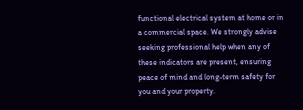functional electrical system at home or in a commercial space. We strongly advise seeking professional help when any of these indicators are present, ensuring peace of mind and long-term safety for you and your property.